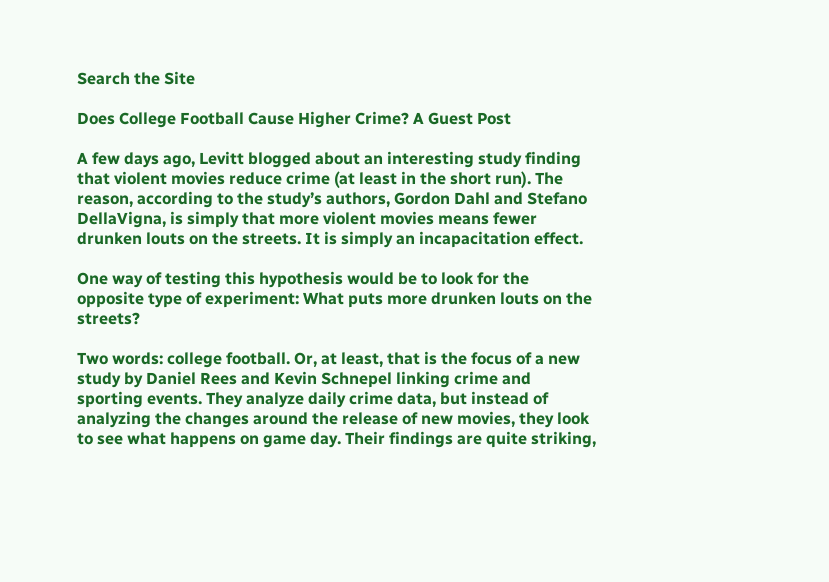Search the Site

Does College Football Cause Higher Crime? A Guest Post

A few days ago, Levitt blogged about an interesting study finding that violent movies reduce crime (at least in the short run). The reason, according to the study’s authors, Gordon Dahl and Stefano DellaVigna, is simply that more violent movies means fewer drunken louts on the streets. It is simply an incapacitation effect.

One way of testing this hypothesis would be to look for the opposite type of experiment: What puts more drunken louts on the streets?

Two words: college football. Or, at least, that is the focus of a new study by Daniel Rees and Kevin Schnepel linking crime and sporting events. They analyze daily crime data, but instead of analyzing the changes around the release of new movies, they look to see what happens on game day. Their findings are quite striking,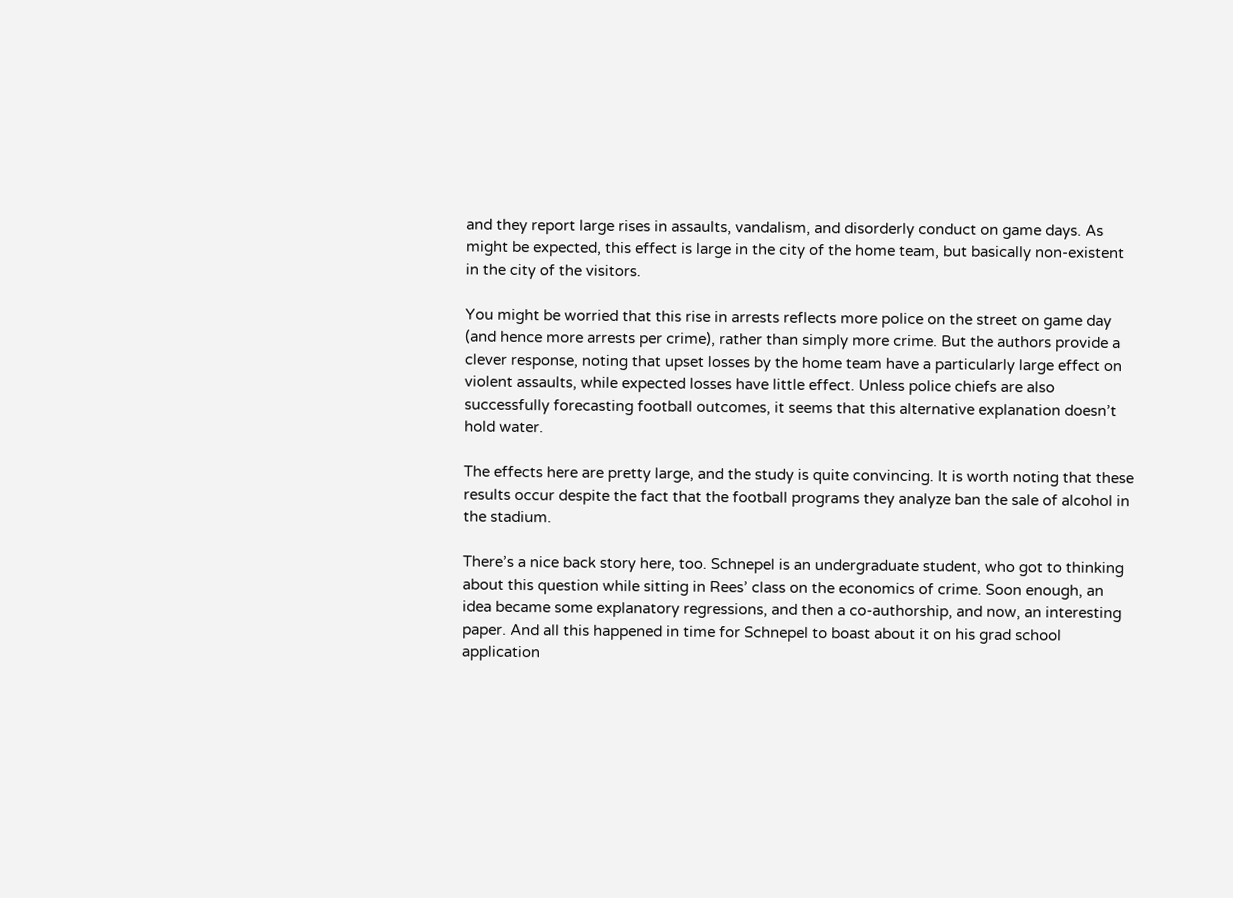and they report large rises in assaults, vandalism, and disorderly conduct on game days. As might be expected, this effect is large in the city of the home team, but basically non-existent in the city of the visitors.

You might be worried that this rise in arrests reflects more police on the street on game day (and hence more arrests per crime), rather than simply more crime. But the authors provide a clever response, noting that upset losses by the home team have a particularly large effect on violent assaults, while expected losses have little effect. Unless police chiefs are also successfully forecasting football outcomes, it seems that this alternative explanation doesn’t hold water.

The effects here are pretty large, and the study is quite convincing. It is worth noting that these results occur despite the fact that the football programs they analyze ban the sale of alcohol in the stadium.

There’s a nice back story here, too. Schnepel is an undergraduate student, who got to thinking about this question while sitting in Rees’ class on the economics of crime. Soon enough, an idea became some explanatory regressions, and then a co-authorship, and now, an interesting paper. And all this happened in time for Schnepel to boast about it on his grad school application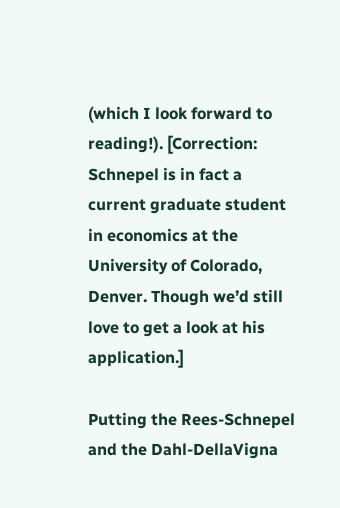(which I look forward to reading!). [Correction: Schnepel is in fact a current graduate student in economics at the University of Colorado, Denver. Though we’d still love to get a look at his application.]

Putting the Rees-Schnepel and the Dahl-DellaVigna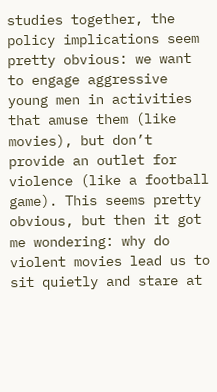studies together, the policy implications seem pretty obvious: we want to engage aggressive young men in activities that amuse them (like movies), but don’t provide an outlet for violence (like a football game). This seems pretty obvious, but then it got me wondering: why do violent movies lead us to sit quietly and stare at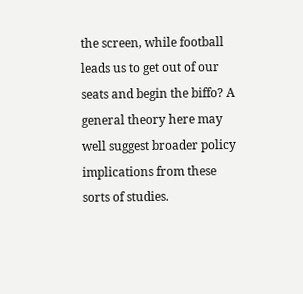the screen, while football leads us to get out of our seats and begin the biffo? A general theory here may well suggest broader policy implications from these sorts of studies.